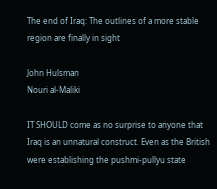The end of Iraq: The outlines of a more stable region are finally in sight

John Hulsman
Nouri al-Maliki

IT SHOULD come as no surprise to anyone that Iraq is an unnatural construct. Even as the British were establishing the pushmi-pullyu state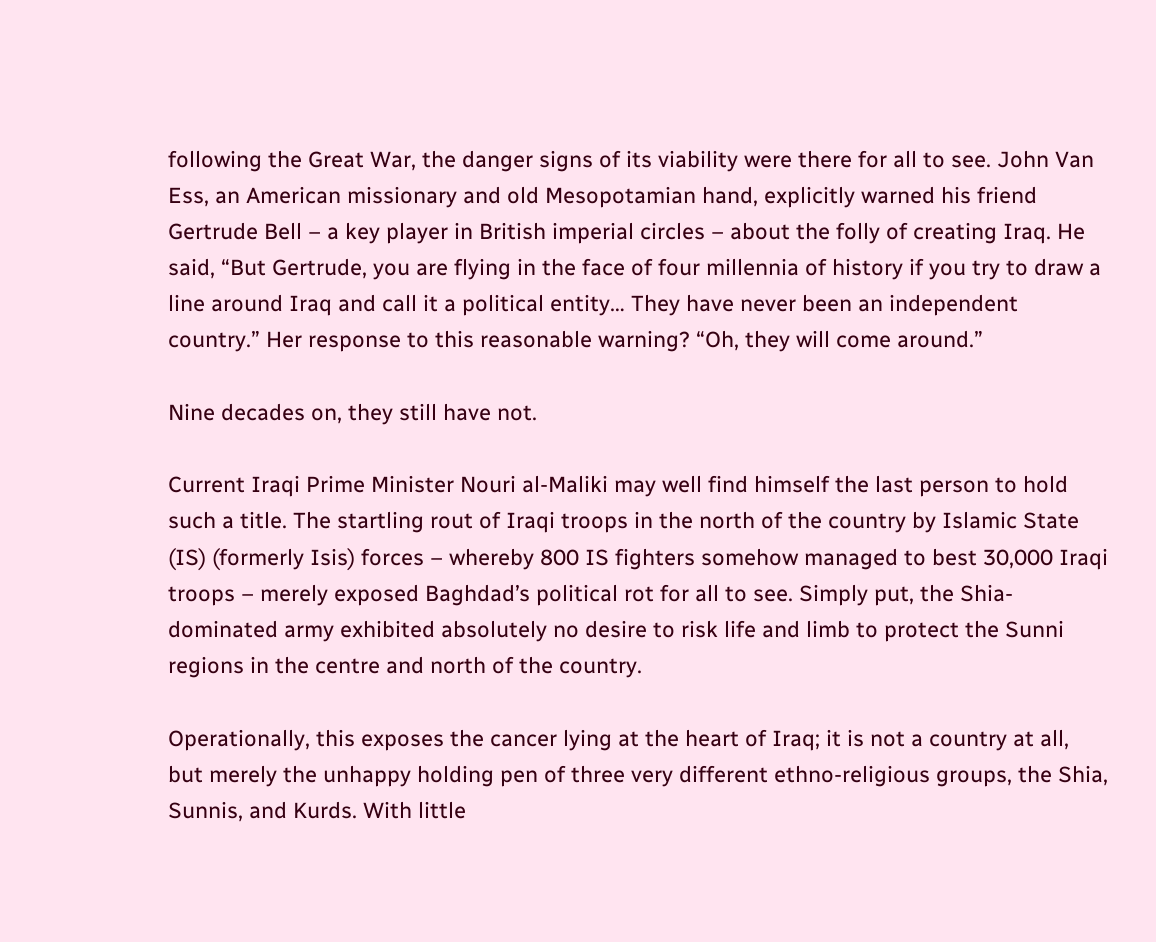following the Great War, the danger signs of its viability were there for all to see. John Van Ess, an American missionary and old Mesopotamian hand, explicitly warned his friend Gertrude Bell – a key player in British imperial circles – about the folly of creating Iraq. He said, “But Gertrude, you are flying in the face of four millennia of history if you try to draw a line around Iraq and call it a political entity… They have never been an independent country.” Her response to this reasonable warning? “Oh, they will come around.”

Nine decades on, they still have not.

Current Iraqi Prime Minister Nouri al-Maliki may well find himself the last person to hold such a title. The startling rout of Iraqi troops in the north of the country by Islamic State (IS) (formerly Isis) forces – whereby 800 IS fighters somehow managed to best 30,000 Iraqi troops – merely exposed Baghdad’s political rot for all to see. Simply put, the Shia-dominated army exhibited absolutely no desire to risk life and limb to protect the Sunni regions in the centre and north of the country.

Operationally, this exposes the cancer lying at the heart of Iraq; it is not a country at all, but merely the unhappy holding pen of three very different ethno-religious groups, the Shia, Sunnis, and Kurds. With little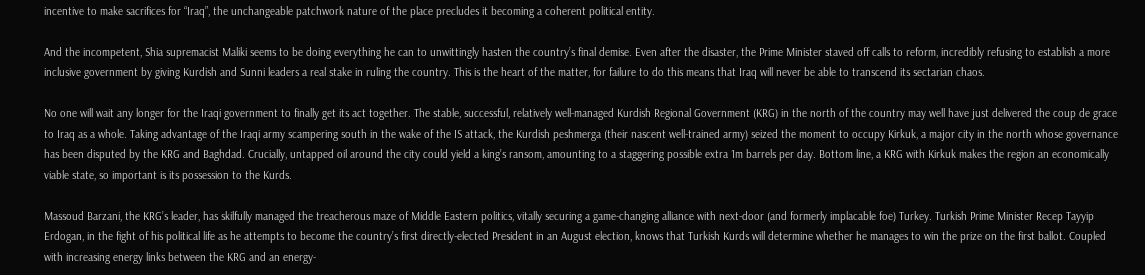incentive to make sacrifices for “Iraq”, the unchangeable patchwork nature of the place precludes it becoming a coherent political entity.

And the incompetent, Shia supremacist Maliki seems to be doing everything he can to unwittingly hasten the country’s final demise. Even after the disaster, the Prime Minister staved off calls to reform, incredibly refusing to establish a more inclusive government by giving Kurdish and Sunni leaders a real stake in ruling the country. This is the heart of the matter, for failure to do this means that Iraq will never be able to transcend its sectarian chaos.

No one will wait any longer for the Iraqi government to finally get its act together. The stable, successful, relatively well-managed Kurdish Regional Government (KRG) in the north of the country may well have just delivered the coup de grace to Iraq as a whole. Taking advantage of the Iraqi army scampering south in the wake of the IS attack, the Kurdish peshmerga (their nascent well-trained army) seized the moment to occupy Kirkuk, a major city in the north whose governance has been disputed by the KRG and Baghdad. Crucially, untapped oil around the city could yield a king’s ransom, amounting to a staggering possible extra 1m barrels per day. Bottom line, a KRG with Kirkuk makes the region an economically viable state, so important is its possession to the Kurds.

Massoud Barzani, the KRG’s leader, has skilfully managed the treacherous maze of Middle Eastern politics, vitally securing a game-changing alliance with next-door (and formerly implacable foe) Turkey. Turkish Prime Minister Recep Tayyip Erdogan, in the fight of his political life as he attempts to become the country’s first directly-elected President in an August election, knows that Turkish Kurds will determine whether he manages to win the prize on the first ballot. Coupled with increasing energy links between the KRG and an energy-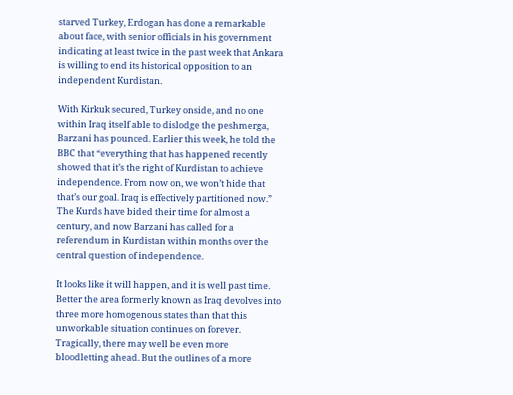starved Turkey, Erdogan has done a remarkable about face, with senior officials in his government indicating at least twice in the past week that Ankara is willing to end its historical opposition to an independent Kurdistan.

With Kirkuk secured, Turkey onside, and no one within Iraq itself able to dislodge the peshmerga, Barzani has pounced. Earlier this week, he told the BBC that “everything that has happened recently showed that it’s the right of Kurdistan to achieve independence. From now on, we won’t hide that that’s our goal. Iraq is effectively partitioned now.” The Kurds have bided their time for almost a century, and now Barzani has called for a referendum in Kurdistan within months over the central question of independence.

It looks like it will happen, and it is well past time. Better the area formerly known as Iraq devolves into three more homogenous states than that this unworkable situation continues on forever. Tragically, there may well be even more bloodletting ahead. But the outlines of a more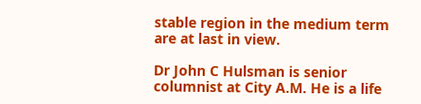stable region in the medium term are at last in view.

Dr John C Hulsman is senior columnist at City A.M. He is a life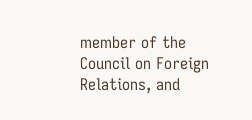member of the Council on Foreign Relations, and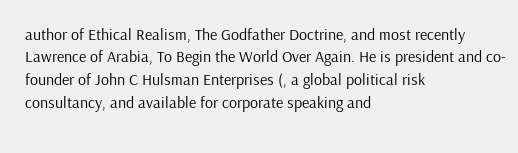author of Ethical Realism, The Godfather Doctrine, and most recently Lawrence of Arabia, To Begin the World Over Again. He is president and co-founder of John C Hulsman Enterprises (, a global political risk consultancy, and available for corporate speaking and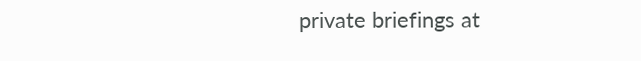private briefings at